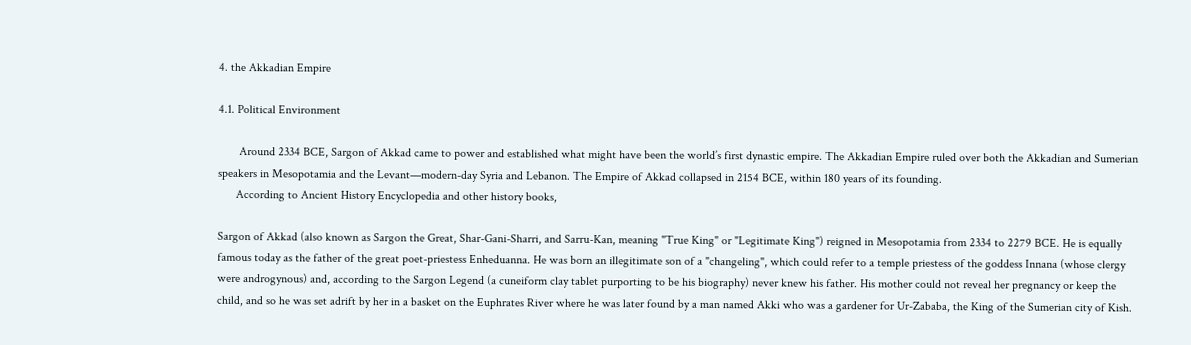4. the Akkadian Empire

4.1. Political Environment

       Around 2334 BCE, Sargon of Akkad came to power and established what might have been the world’s first dynastic empire. The Akkadian Empire ruled over both the Akkadian and Sumerian speakers in Mesopotamia and the Levant—modern-day Syria and Lebanon. The Empire of Akkad collapsed in 2154 BCE, within 180 years of its founding.
      According to Ancient History Encyclopedia and other history books,

Sargon of Akkad (also known as Sargon the Great, Shar-Gani-Sharri, and Sarru-Kan, meaning "True King" or "Legitimate King") reigned in Mesopotamia from 2334 to 2279 BCE. He is equally famous today as the father of the great poet-priestess Enheduanna. He was born an illegitimate son of a "changeling", which could refer to a temple priestess of the goddess Innana (whose clergy were androgynous) and, according to the Sargon Legend (a cuneiform clay tablet purporting to be his biography) never knew his father. His mother could not reveal her pregnancy or keep the child, and so he was set adrift by her in a basket on the Euphrates River where he was later found by a man named Akki who was a gardener for Ur-Zababa, the King of the Sumerian city of Kish.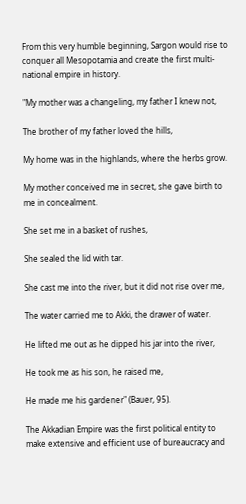From this very humble beginning, Sargon would rise to conquer all Mesopotamia and create the first multi-national empire in history.

"My mother was a changeling, my father I knew not,

The brother of my father loved the hills,

My home was in the highlands, where the herbs grow.

My mother conceived me in secret, she gave birth to me in concealment.

She set me in a basket of rushes,

She sealed the lid with tar.

She cast me into the river, but it did not rise over me,

The water carried me to Akki, the drawer of water.

He lifted me out as he dipped his jar into the river,

He took me as his son, he raised me,

He made me his gardener" (Bauer, 95).

The Akkadian Empire was the first political entity to make extensive and efficient use of bureaucracy and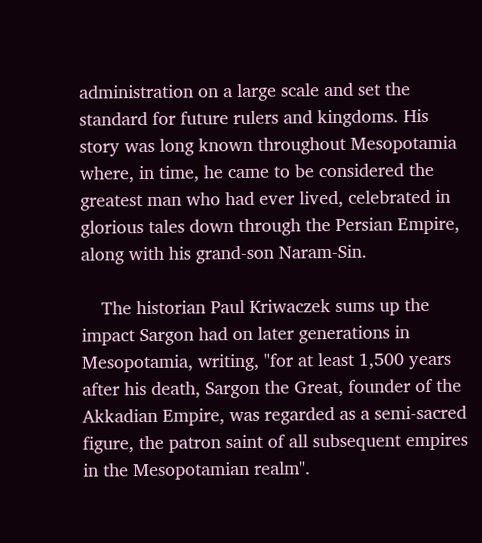administration on a large scale and set the standard for future rulers and kingdoms. His story was long known throughout Mesopotamia where, in time, he came to be considered the greatest man who had ever lived, celebrated in glorious tales down through the Persian Empire, along with his grand-son Naram-Sin.

    The historian Paul Kriwaczek sums up the impact Sargon had on later generations in Mesopotamia, writing, "for at least 1,500 years after his death, Sargon the Great, founder of the Akkadian Empire, was regarded as a semi-sacred figure, the patron saint of all subsequent empires in the Mesopotamian realm".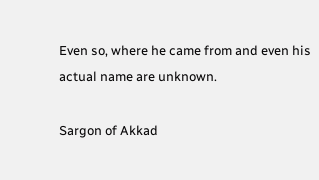Even so, where he came from and even his actual name are unknown.

Sargon of Akkad